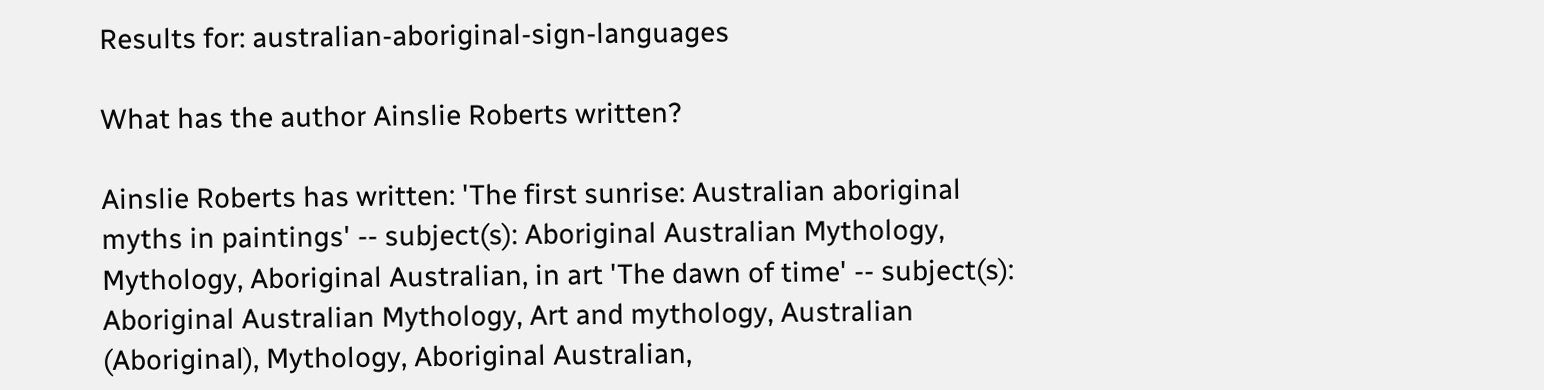Results for: australian-aboriginal-sign-languages

What has the author Ainslie Roberts written?

Ainslie Roberts has written: 'The first sunrise: Australian aboriginal myths in paintings' -- subject(s): Aboriginal Australian Mythology, Mythology, Aboriginal Australian, in art 'The dawn of time' -- subject(s): Aboriginal Australian Mythology, Art and mythology, Australian (Aboriginal), Mythology, Aboriginal Australian,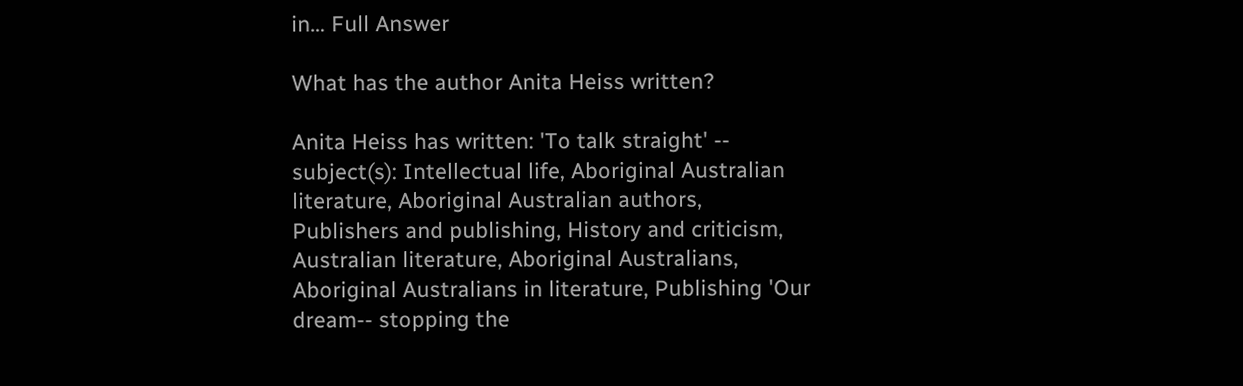in… Full Answer

What has the author Anita Heiss written?

Anita Heiss has written: 'To talk straight' -- subject(s): Intellectual life, Aboriginal Australian literature, Aboriginal Australian authors, Publishers and publishing, History and criticism, Australian literature, Aboriginal Australians, Aboriginal Australians in literature, Publishing 'Our dream-- stopping the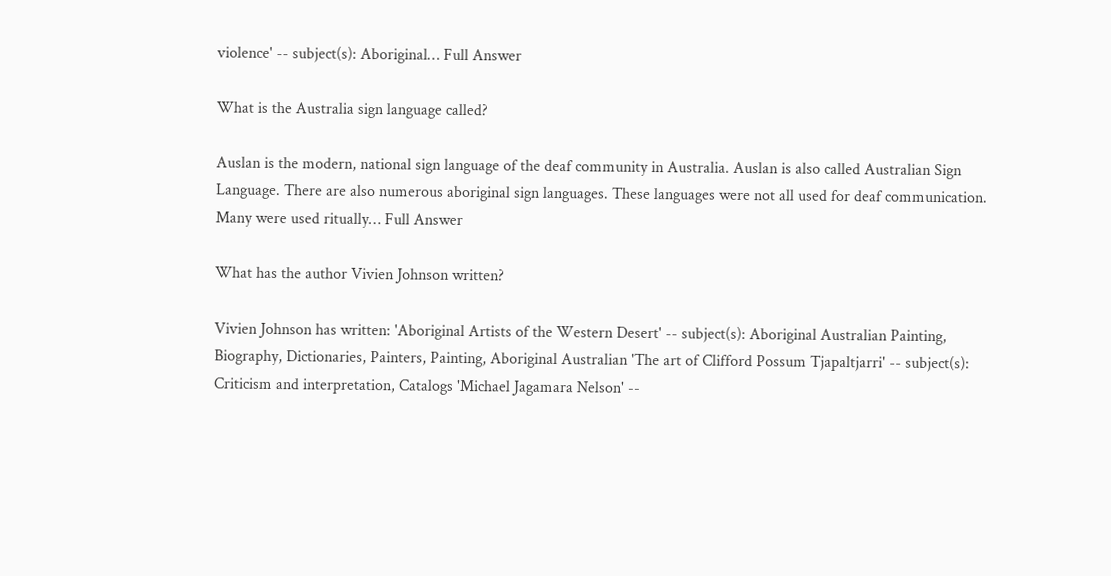violence' -- subject(s): Aboriginal… Full Answer

What is the Australia sign language called?

Auslan is the modern, national sign language of the deaf community in Australia. Auslan is also called Australian Sign Language. There are also numerous aboriginal sign languages. These languages were not all used for deaf communication. Many were used ritually… Full Answer

What has the author Vivien Johnson written?

Vivien Johnson has written: 'Aboriginal Artists of the Western Desert' -- subject(s): Aboriginal Australian Painting, Biography, Dictionaries, Painters, Painting, Aboriginal Australian 'The art of Clifford Possum Tjapaltjarri' -- subject(s): Criticism and interpretation, Catalogs 'Michael Jagamara Nelson' --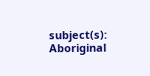subject(s): Aboriginal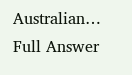Australian… Full Answer